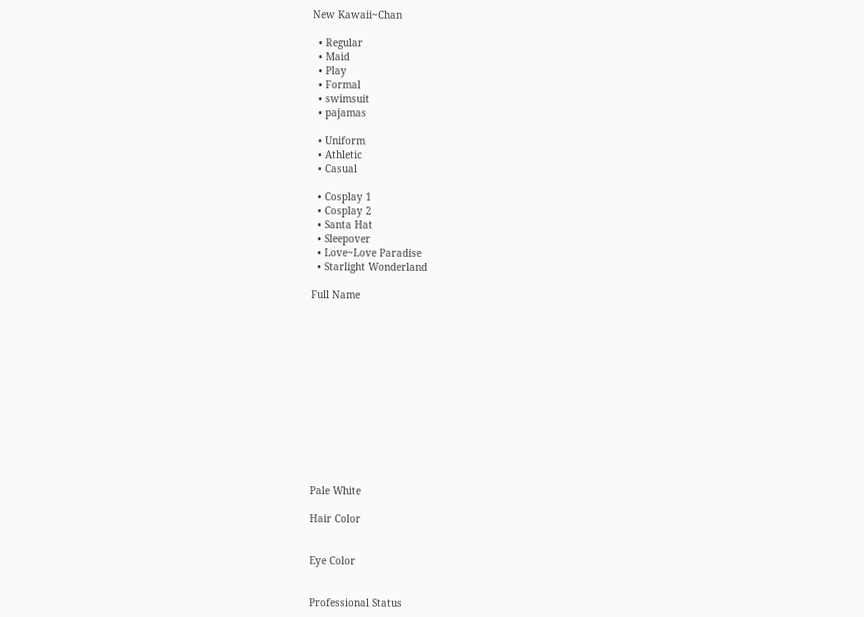New Kawaii~Chan

  • Regular
  • Maid
  • Play
  • Formal
  • swimsuit
  • pajamas

  • Uniform
  • Athletic
  • Casual

  • Cosplay 1
  • Cosplay 2
  • Santa Hat
  • Sleepover
  • Love~Love Paradise
  • Starlight Wonderland

Full Name













Pale White

Hair Color


Eye Color


Professional Status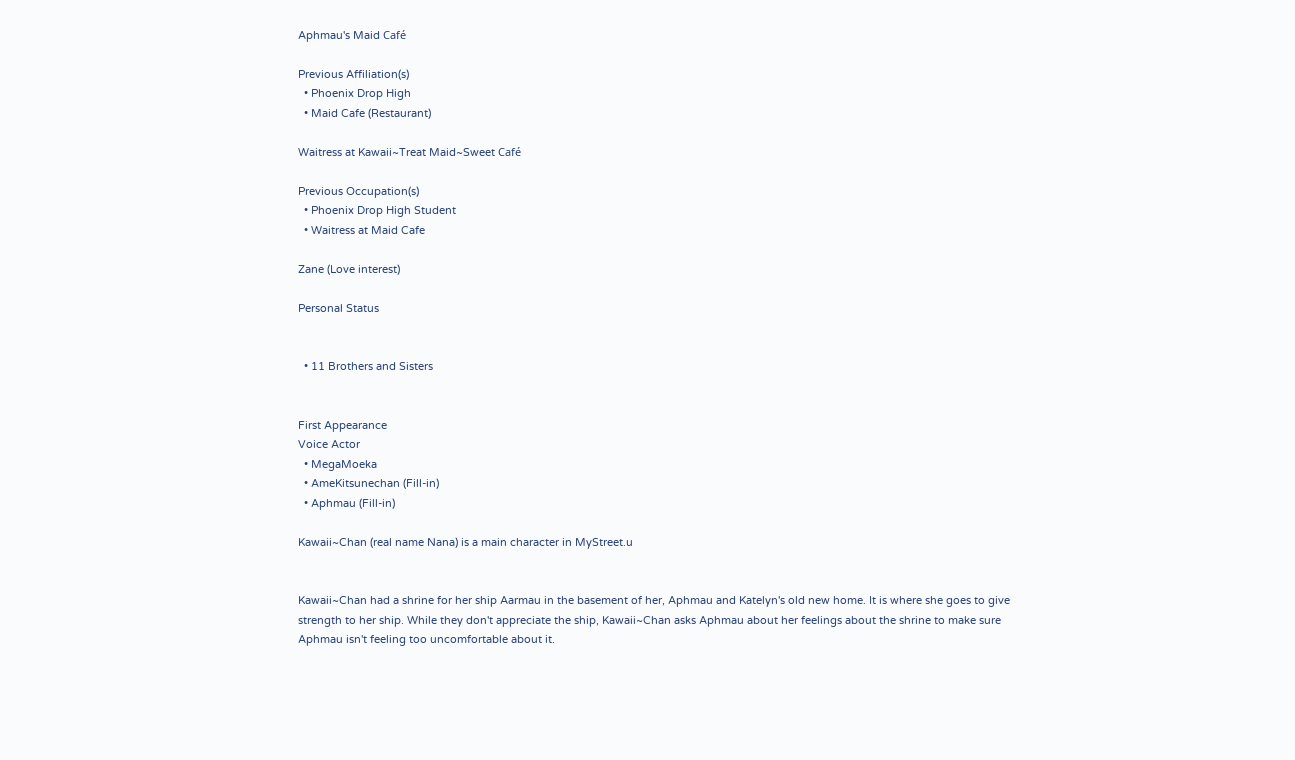Aphmau's Maid Café

Previous Affiliation(s)
  • Phoenix Drop High
  • Maid Cafe (Restaurant)

Waitress at Kawaii~Treat Maid~Sweet Café

Previous Occupation(s)
  • Phoenix Drop High Student
  • Waitress at Maid Cafe

Zane (Love interest)

Personal Status


  • 11 Brothers and Sisters


First Appearance
Voice Actor
  • MegaMoeka
  • AmeKitsunechan (Fill-in)
  • Aphmau (Fill-in)

Kawaii~Chan (real name Nana) is a main character in MyStreet.u


Kawaii~Chan had a shrine for her ship Aarmau in the basement of her, Aphmau and Katelyn's old new home. It is where she goes to give strength to her ship. While they don't appreciate the ship, Kawaii~Chan asks Aphmau about her feelings about the shrine to make sure Aphmau isn't feeling too uncomfortable about it.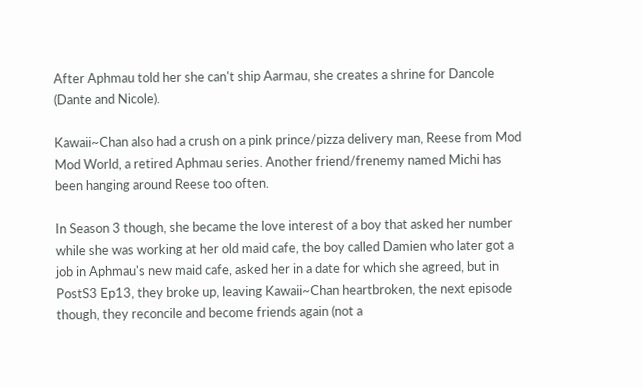After Aphmau told her she can't ship Aarmau, she creates a shrine for Dancole (Dante and Nicole).

Kawaii~Chan also had a crush on a pink prince/pizza delivery man, Reese from Mod Mod World, a retired Aphmau series. Another friend/frenemy named Michi has been hanging around Reese too often.

In Season 3 though, she became the love interest of a boy that asked her number while she was working at her old maid cafe, the boy called Damien who later got a job in Aphmau's new maid cafe, asked her in a date for which she agreed, but in PostS3 Ep13, they broke up, leaving Kawaii~Chan heartbroken, the next episode though, they reconcile and become friends again (not a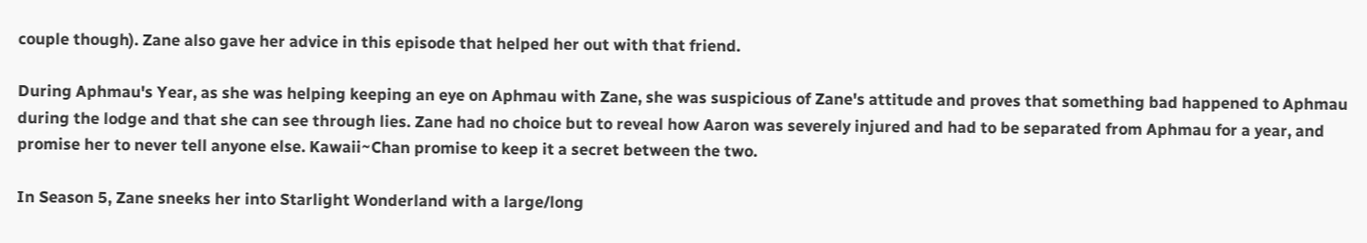couple though). Zane also gave her advice in this episode that helped her out with that friend.

During Aphmau's Year, as she was helping keeping an eye on Aphmau with Zane, she was suspicious of Zane's attitude and proves that something bad happened to Aphmau during the lodge and that she can see through lies. Zane had no choice but to reveal how Aaron was severely injured and had to be separated from Aphmau for a year, and promise her to never tell anyone else. Kawaii~Chan promise to keep it a secret between the two.

In Season 5, Zane sneeks her into Starlight Wonderland with a large/long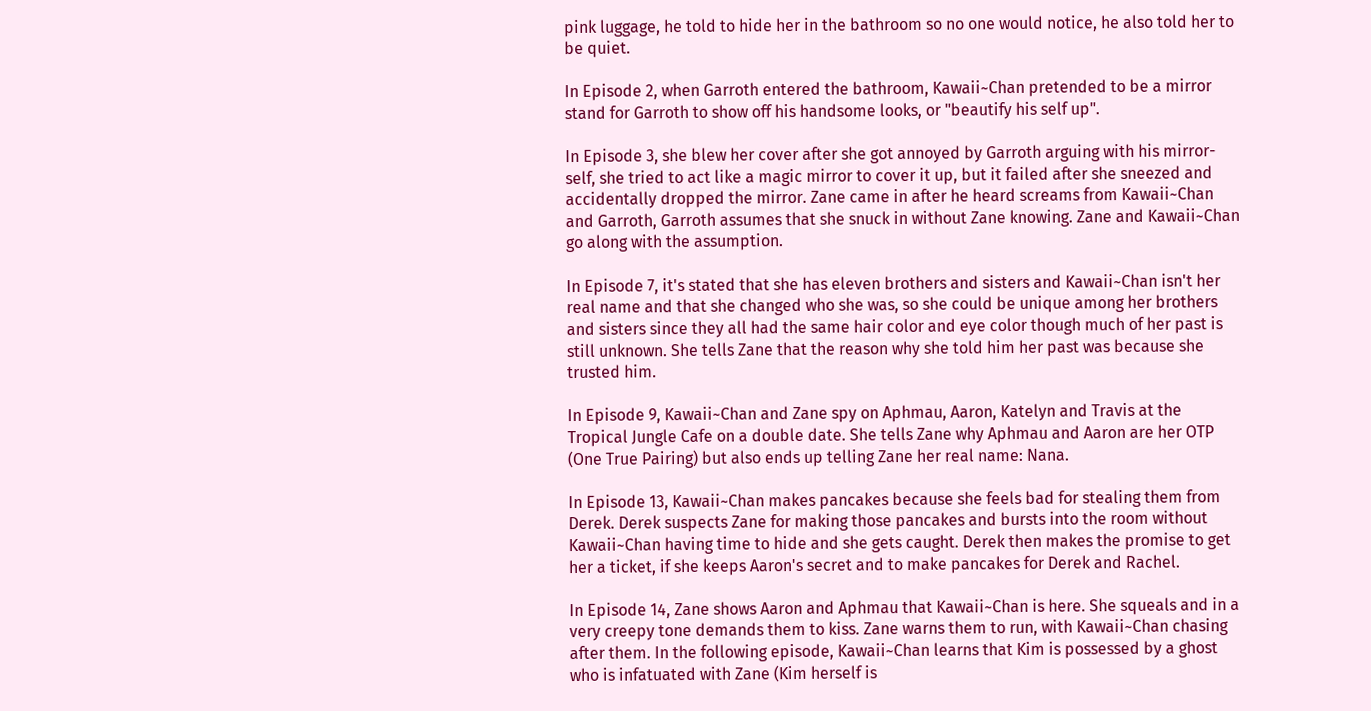pink luggage, he told to hide her in the bathroom so no one would notice, he also told her to be quiet.

In Episode 2, when Garroth entered the bathroom, Kawaii~Chan pretended to be a mirror stand for Garroth to show off his handsome looks, or "beautify his self up".

In Episode 3, she blew her cover after she got annoyed by Garroth arguing with his mirror-self, she tried to act like a magic mirror to cover it up, but it failed after she sneezed and accidentally dropped the mirror. Zane came in after he heard screams from Kawaii~Chan and Garroth, Garroth assumes that she snuck in without Zane knowing. Zane and Kawaii~Chan go along with the assumption.

In Episode 7, it's stated that she has eleven brothers and sisters and Kawaii~Chan isn't her real name and that she changed who she was, so she could be unique among her brothers and sisters since they all had the same hair color and eye color though much of her past is still unknown. She tells Zane that the reason why she told him her past was because she trusted him.

In Episode 9, Kawaii~Chan and Zane spy on Aphmau, Aaron, Katelyn and Travis at the Tropical Jungle Cafe on a double date. She tells Zane why Aphmau and Aaron are her OTP (One True Pairing) but also ends up telling Zane her real name: Nana.

In Episode 13, Kawaii~Chan makes pancakes because she feels bad for stealing them from Derek. Derek suspects Zane for making those pancakes and bursts into the room without Kawaii~Chan having time to hide and she gets caught. Derek then makes the promise to get her a ticket, if she keeps Aaron's secret and to make pancakes for Derek and Rachel.

In Episode 14, Zane shows Aaron and Aphmau that Kawaii~Chan is here. She squeals and in a very creepy tone demands them to kiss. Zane warns them to run, with Kawaii~Chan chasing after them. In the following episode, Kawaii~Chan learns that Kim is possessed by a ghost who is infatuated with Zane (Kim herself is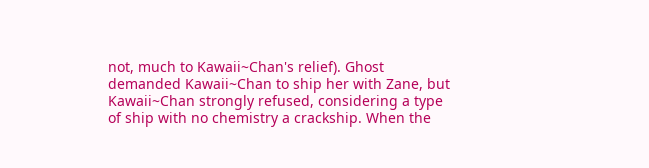not, much to Kawaii~Chan's relief). Ghost demanded Kawaii~Chan to ship her with Zane, but Kawaii~Chan strongly refused, considering a type of ship with no chemistry a crackship. When the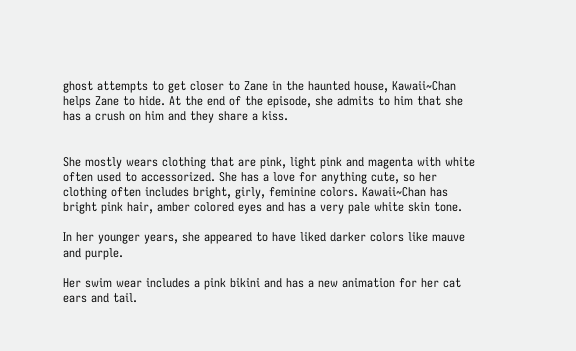ghost attempts to get closer to Zane in the haunted house, Kawaii~Chan helps Zane to hide. At the end of the episode, she admits to him that she has a crush on him and they share a kiss.


She mostly wears clothing that are pink, light pink and magenta with white often used to accessorized. She has a love for anything cute, so her clothing often includes bright, girly, feminine colors. Kawaii~Chan has bright pink hair, amber colored eyes and has a very pale white skin tone.

In her younger years, she appeared to have liked darker colors like mauve and purple.

Her swim wear includes a pink bikini and has a new animation for her cat ears and tail.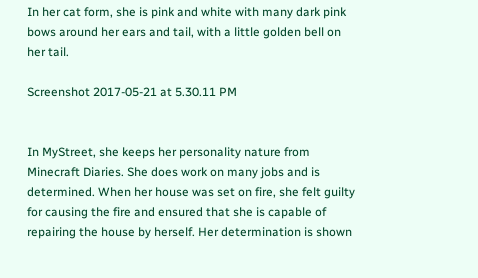In her cat form, she is pink and white with many dark pink bows around her ears and tail, with a little golden bell on her tail.

Screenshot 2017-05-21 at 5.30.11 PM


In MyStreet, she keeps her personality nature from Minecraft Diaries. She does work on many jobs and is determined. When her house was set on fire, she felt guilty for causing the fire and ensured that she is capable of repairing the house by herself. Her determination is shown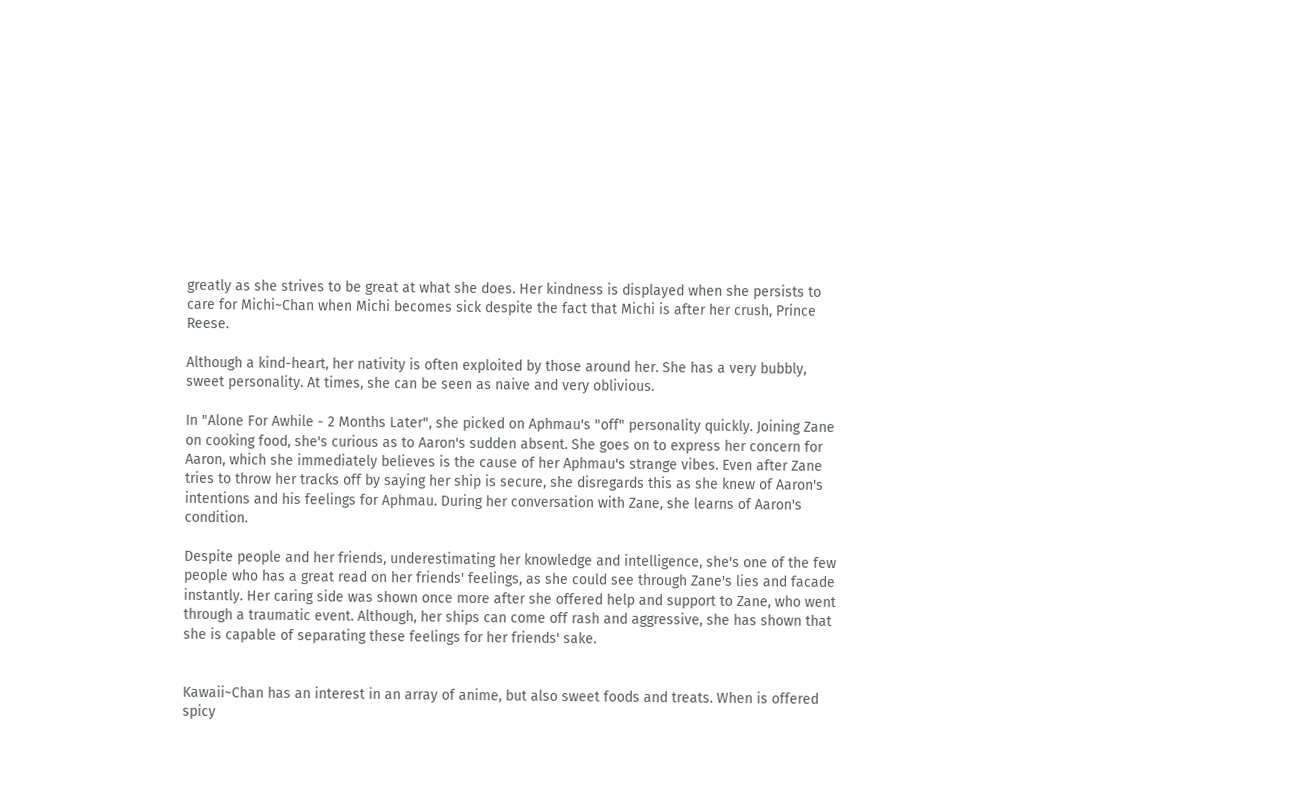greatly as she strives to be great at what she does. Her kindness is displayed when she persists to care for Michi~Chan when Michi becomes sick despite the fact that Michi is after her crush, Prince Reese.

Although a kind-heart, her nativity is often exploited by those around her. She has a very bubbly, sweet personality. At times, she can be seen as naive and very oblivious.

In "Alone For Awhile - 2 Months Later", she picked on Aphmau's "off" personality quickly. Joining Zane on cooking food, she's curious as to Aaron's sudden absent. She goes on to express her concern for Aaron, which she immediately believes is the cause of her Aphmau's strange vibes. Even after Zane tries to throw her tracks off by saying her ship is secure, she disregards this as she knew of Aaron's intentions and his feelings for Aphmau. During her conversation with Zane, she learns of Aaron's condition.

Despite people and her friends, underestimating her knowledge and intelligence, she's one of the few people who has a great read on her friends' feelings, as she could see through Zane's lies and facade instantly. Her caring side was shown once more after she offered help and support to Zane, who went through a traumatic event. Although, her ships can come off rash and aggressive, she has shown that she is capable of separating these feelings for her friends' sake.


Kawaii~Chan has an interest in an array of anime, but also sweet foods and treats. When is offered spicy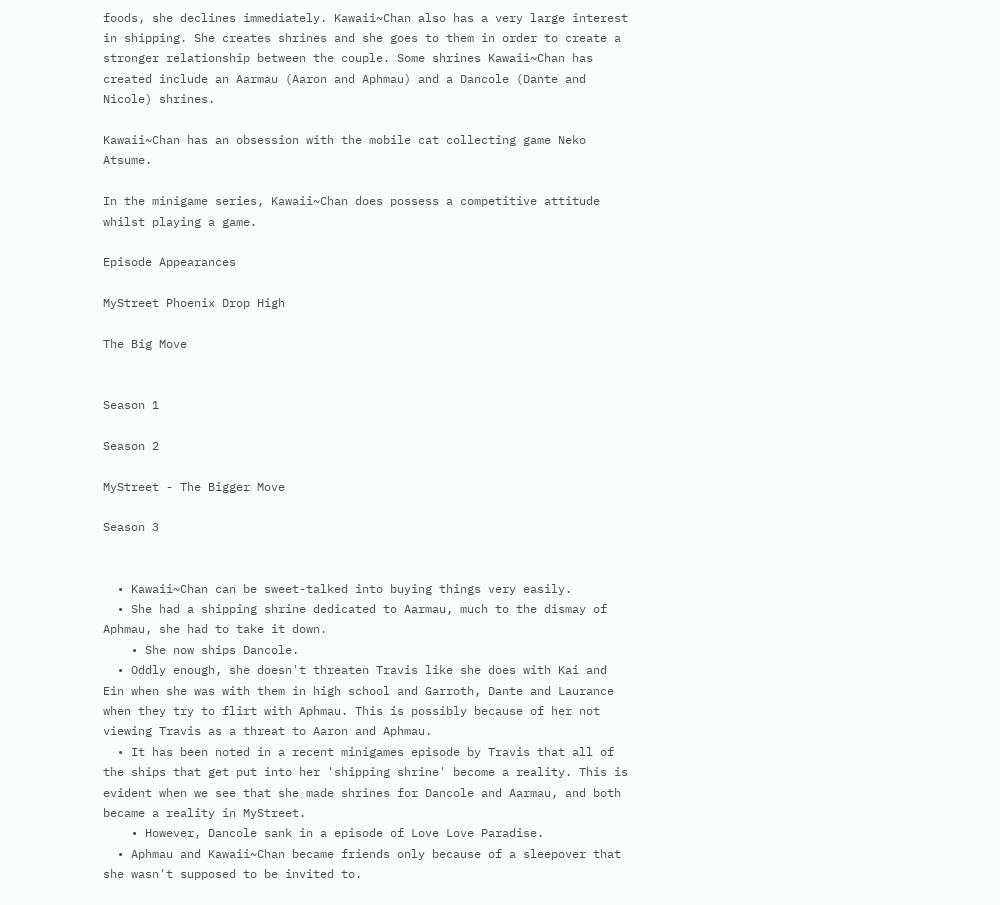foods, she declines immediately. Kawaii~Chan also has a very large interest in shipping. She creates shrines and she goes to them in order to create a stronger relationship between the couple. Some shrines Kawaii~Chan has created include an Aarmau (Aaron and Aphmau) and a Dancole (Dante and Nicole) shrines.

Kawaii~Chan has an obsession with the mobile cat collecting game Neko Atsume.

In the minigame series, Kawaii~Chan does possess a competitive attitude whilst playing a game.

Episode Appearances

MyStreet Phoenix Drop High

The Big Move


Season 1

Season 2

MyStreet - The Bigger Move

Season 3


  • Kawaii~Chan can be sweet-talked into buying things very easily.
  • She had a shipping shrine dedicated to Aarmau, much to the dismay of Aphmau, she had to take it down.
    • She now ships Dancole.
  • Oddly enough, she doesn't threaten Travis like she does with Kai and Ein when she was with them in high school and Garroth, Dante and Laurance when they try to flirt with Aphmau. This is possibly because of her not viewing Travis as a threat to Aaron and Aphmau.
  • It has been noted in a recent minigames episode by Travis that all of the ships that get put into her 'shipping shrine' become a reality. This is evident when we see that she made shrines for Dancole and Aarmau, and both became a reality in MyStreet.
    • However, Dancole sank in a episode of Love Love Paradise.
  • Aphmau and Kawaii~Chan became friends only because of a sleepover that she wasn't supposed to be invited to.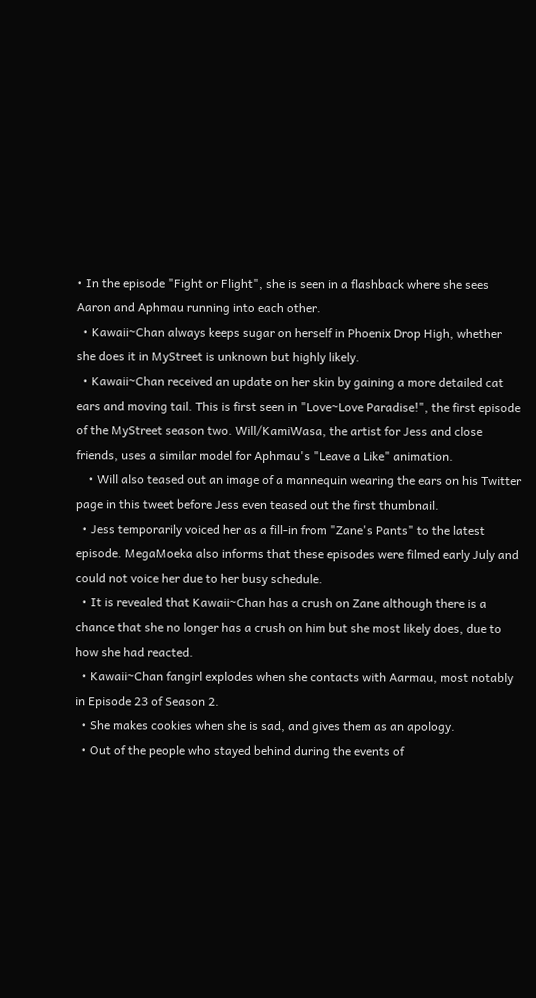• In the episode "Fight or Flight", she is seen in a flashback where she sees Aaron and Aphmau running into each other.
  • Kawaii~Chan always keeps sugar on herself in Phoenix Drop High, whether she does it in MyStreet is unknown but highly likely.
  • Kawaii~Chan received an update on her skin by gaining a more detailed cat ears and moving tail. This is first seen in "Love~Love Paradise!", the first episode of the MyStreet season two. Will/KamiWasa, the artist for Jess and close friends, uses a similar model for Aphmau's "Leave a Like" animation.
    • Will also teased out an image of a mannequin wearing the ears on his Twitter page in this tweet before Jess even teased out the first thumbnail.
  • Jess temporarily voiced her as a fill-in from "Zane's Pants" to the latest episode. MegaMoeka also informs that these episodes were filmed early July and could not voice her due to her busy schedule.
  • It is revealed that Kawaii~Chan has a crush on Zane although there is a chance that she no longer has a crush on him but she most likely does, due to how she had reacted.
  • Kawaii~Chan fangirl explodes when she contacts with Aarmau, most notably in Episode 23 of Season 2.
  • She makes cookies when she is sad, and gives them as an apology.
  • Out of the people who stayed behind during the events of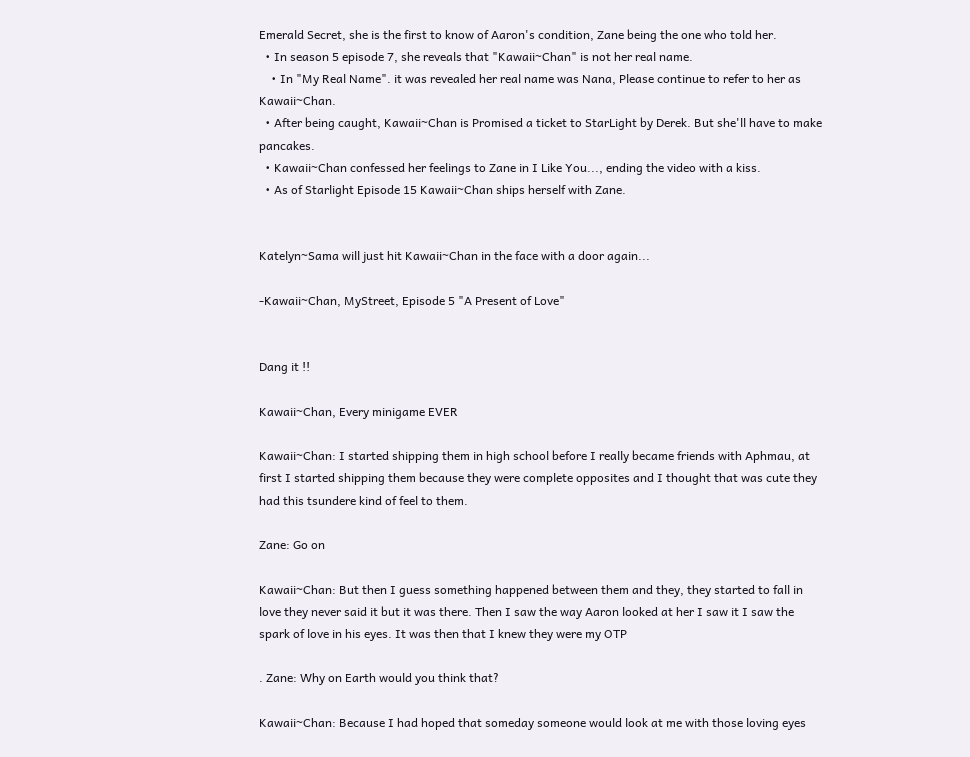Emerald Secret, she is the first to know of Aaron's condition, Zane being the one who told her.
  • In season 5 episode 7, she reveals that "Kawaii~Chan" is not her real name.
    • In "My Real Name". it was revealed her real name was Nana, Please continue to refer to her as Kawaii~Chan.
  • After being caught, Kawaii~Chan is Promised a ticket to StarLight by Derek. But she'll have to make pancakes.
  • Kawaii~Chan confessed her feelings to Zane in I Like You..., ending the video with a kiss.
  • As of Starlight Episode 15 Kawaii~Chan ships herself with Zane.


Katelyn~Sama will just hit Kawaii~Chan in the face with a door again...

-Kawaii~Chan, MyStreet, Episode 5 "A Present of Love"


Dang it !!

Kawaii~Chan, Every minigame EVER

Kawaii~Chan: I started shipping them in high school before I really became friends with Aphmau, at first I started shipping them because they were complete opposites and I thought that was cute they had this tsundere kind of feel to them.

Zane: Go on

Kawaii~Chan: But then I guess something happened between them and they, they started to fall in love they never said it but it was there. Then I saw the way Aaron looked at her I saw it I saw the spark of love in his eyes. It was then that I knew they were my OTP

. Zane: Why on Earth would you think that?

Kawaii~Chan: Because I had hoped that someday someone would look at me with those loving eyes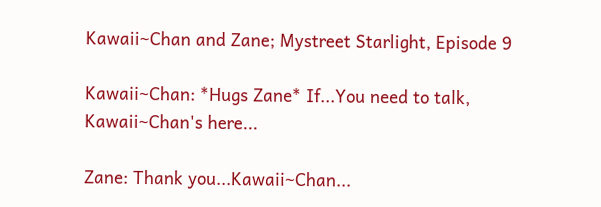Kawaii~Chan and Zane; Mystreet Starlight, Episode 9

Kawaii~Chan: *Hugs Zane* If...You need to talk, Kawaii~Chan's here...

Zane: Thank you...Kawaii~Chan...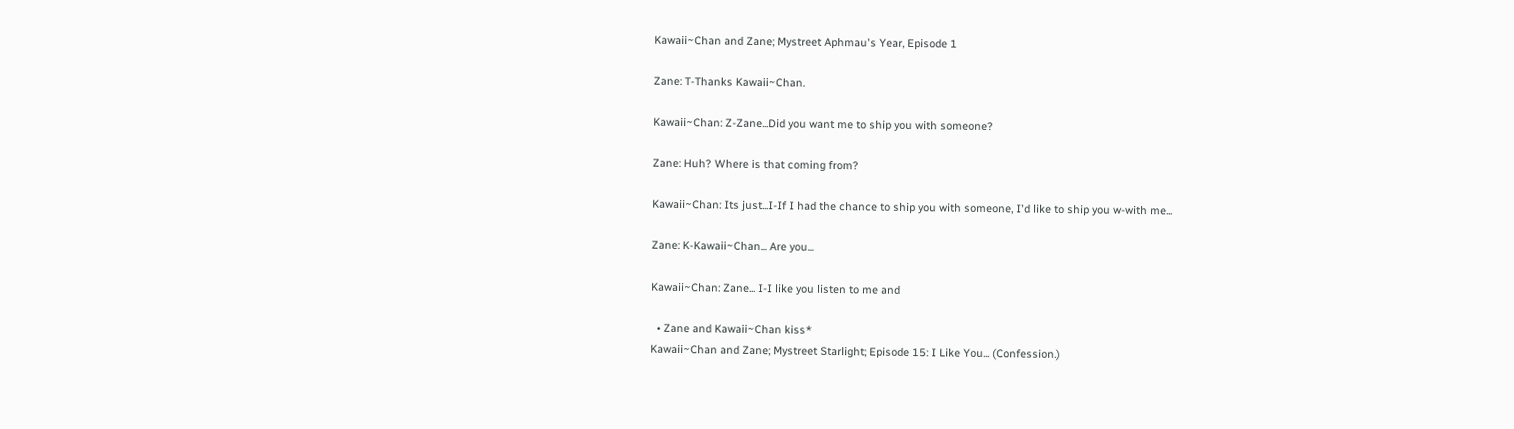Kawaii~Chan and Zane; Mystreet Aphmau's Year, Episode 1

Zane: T-Thanks Kawaii~Chan.

Kawaii~Chan: Z-Zane...Did you want me to ship you with someone?

Zane: Huh? Where is that coming from?

Kawaii~Chan: Its just...I-If I had the chance to ship you with someone, I'd like to ship you w-with me...

Zane: K-Kawaii~Chan... Are you...

Kawaii~Chan: Zane... I-I like you listen to me and

  • Zane and Kawaii~Chan kiss*
Kawaii~Chan and Zane; Mystreet Starlight; Episode 15: I Like You... (Confession.)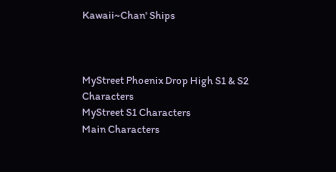Kawaii~Chan' Ships



MyStreet Phoenix Drop High S1 & S2 Characters
MyStreet S1 Characters
Main Characters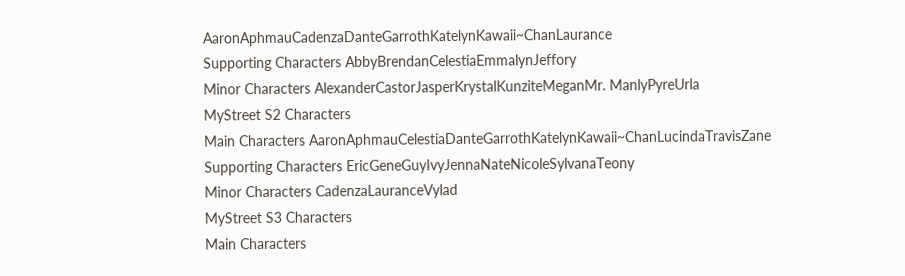AaronAphmauCadenzaDanteGarrothKatelynKawaii~ChanLaurance
Supporting Characters AbbyBrendanCelestiaEmmalynJeffory
Minor Characters AlexanderCastorJasperKrystalKunziteMeganMr. ManlyPyreUrla
MyStreet S2 Characters
Main Characters AaronAphmauCelestiaDanteGarrothKatelynKawaii~ChanLucindaTravisZane
Supporting Characters EricGeneGuyIvyJennaNateNicoleSylvanaTeony
Minor Characters CadenzaLauranceVylad
MyStreet S3 Characters
Main Characters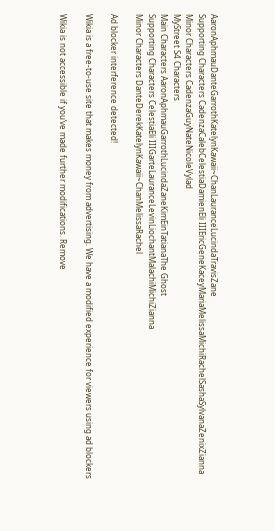AaronAphmauDanteGarrothKatelynKawaii~ChanLauranceLucindaTravisZane
Supporting Characters CadenzaCalebCelestiaDamienEli IIIEricGeneKaceyMariaMelissaMichiRachelSashaSylvanaZenixZianna
Minor Characters CadenzaGuyNateNicoleVylad
MyStreet S4 Characters
Main Characters AaronAphmauGarrothLucindaZaneKimEinTatianaThe Ghost
Supporting Characters CelestiaEli IIIGarteLauranceLevinLiochantMalachiMichiZianna
Minor Characters DanteDerekKatelynKawaii~ChanMelissaRachel

Ad blocker interference detected!

Wikia is a free-to-use site that makes money from advertising. We have a modified experience for viewers using ad blockers

Wikia is not accessible if you’ve made further modifications. Remove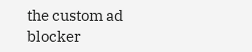the custom ad blocker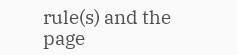rule(s) and the page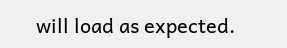will load as expected.